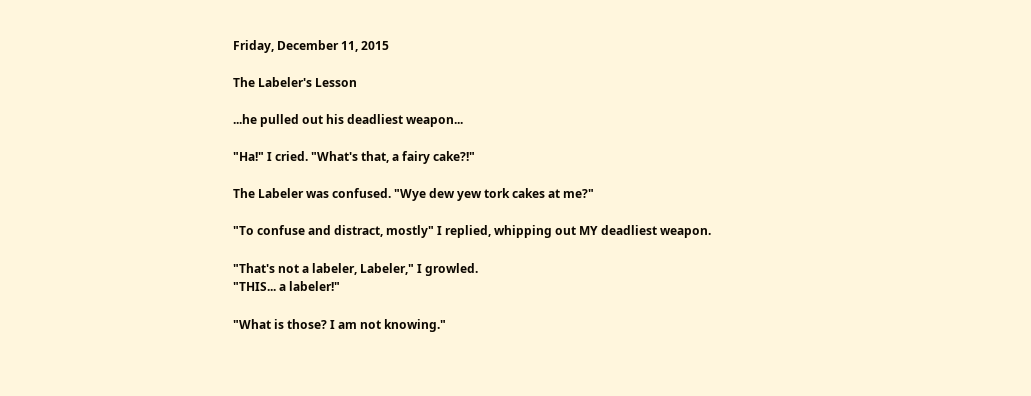Friday, December 11, 2015

The Labeler's Lesson

...he pulled out his deadliest weapon...

"Ha!" I cried. "What's that, a fairy cake?!"

The Labeler was confused. "Wye dew yew tork cakes at me?"

"To confuse and distract, mostly" I replied, whipping out MY deadliest weapon.

"That's not a labeler, Labeler," I growled.
"THIS... a labeler!"

"What is those? I am not knowing."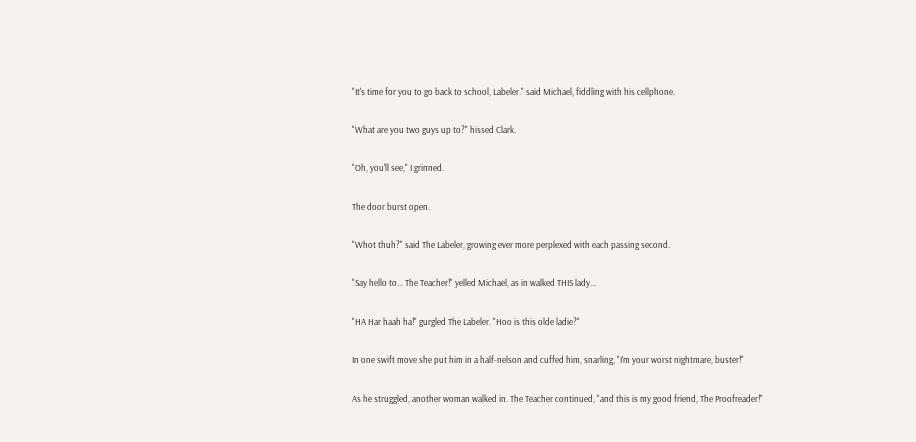"It's time for you to go back to school, Labeler." said Michael, fiddling with his cellphone.

"What are you two guys up to?" hissed Clark.

"Oh, you'll see," I grinned.

The door burst open.

"Whot thuh?" said The Labeler, growing ever more perplexed with each passing second.

"Say hello to... The Teacher!" yelled Michael, as in walked THIS lady...

"HA Har haah ha!" gurgled The Labeler. "Hoo is this olde ladie?"

In one swift move she put him in a half-nelson and cuffed him, snarling, "I'm your worst nightmare, buster!"

As he struggled, another woman walked in. The Teacher continued, "and this is my good friend, The Proofreader!"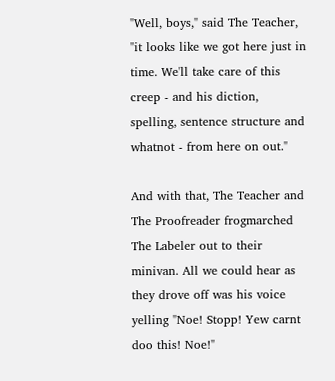"Well, boys," said The Teacher, "it looks like we got here just in time. We'll take care of this creep - and his diction, spelling, sentence structure and whatnot - from here on out."

And with that, The Teacher and The Proofreader frogmarched The Labeler out to their minivan. All we could hear as they drove off was his voice yelling "Noe! Stopp! Yew carnt doo this! Noe!"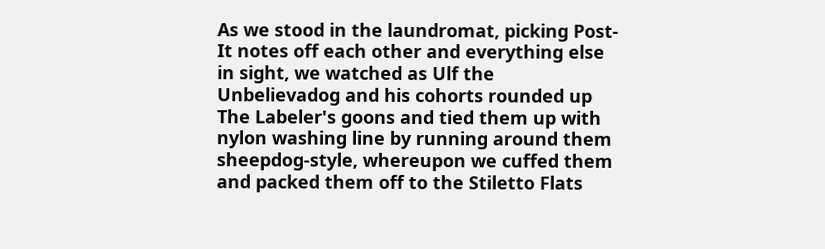As we stood in the laundromat, picking Post-It notes off each other and everything else in sight, we watched as Ulf the Unbelievadog and his cohorts rounded up The Labeler's goons and tied them up with nylon washing line by running around them sheepdog-style, whereupon we cuffed them and packed them off to the Stiletto Flats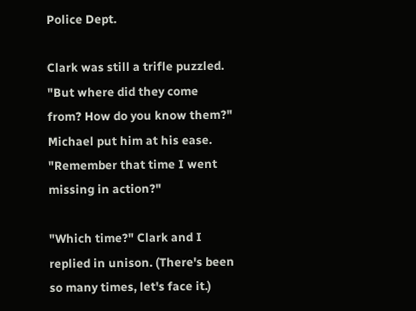Police Dept.

Clark was still a trifle puzzled. "But where did they come from? How do you know them?"
Michael put him at his ease. "Remember that time I went missing in action?"

"Which time?" Clark and I replied in unison. (There's been so many times, let's face it.)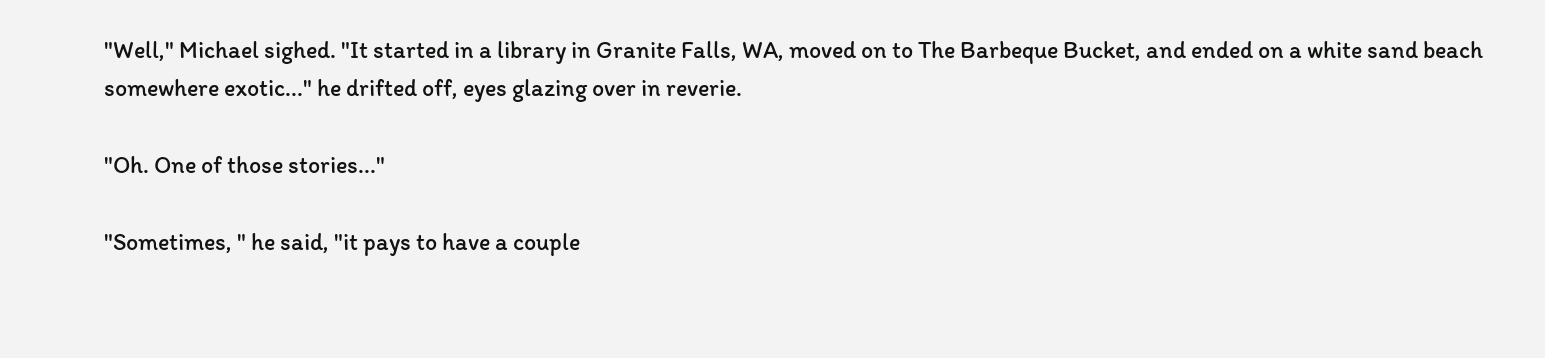"Well," Michael sighed. "It started in a library in Granite Falls, WA, moved on to The Barbeque Bucket, and ended on a white sand beach somewhere exotic..." he drifted off, eyes glazing over in reverie.

"Oh. One of those stories..."

"Sometimes, " he said, "it pays to have a couple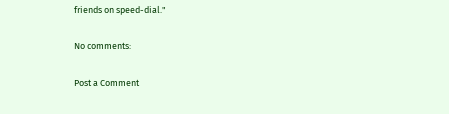friends on speed-dial."

No comments:

Post a Comment